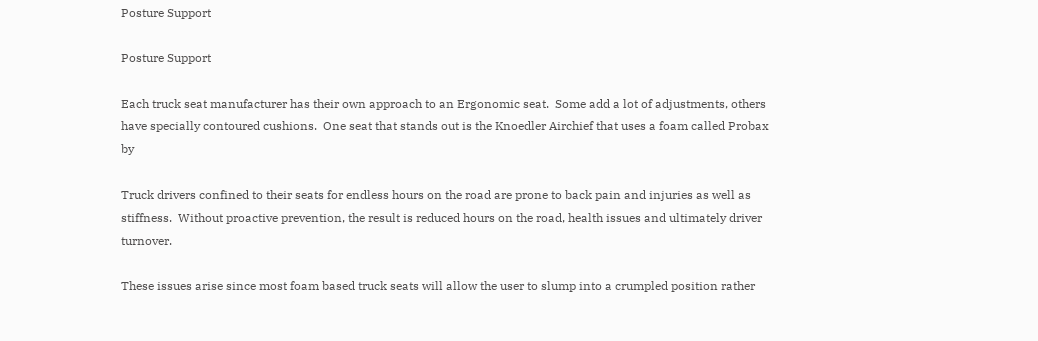Posture Support

Posture Support

Each truck seat manufacturer has their own approach to an Ergonomic seat.  Some add a lot of adjustments, others have specially contoured cushions.  One seat that stands out is the Knoedler Airchief that uses a foam called Probax by

Truck drivers confined to their seats for endless hours on the road are prone to back pain and injuries as well as stiffness.  Without proactive prevention, the result is reduced hours on the road, health issues and ultimately driver turnover.

These issues arise since most foam based truck seats will allow the user to slump into a crumpled position rather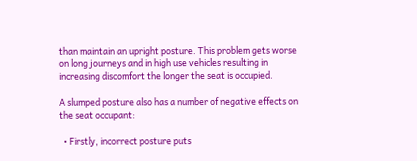than maintain an upright posture. This problem gets worse on long journeys and in high use vehicles resulting in increasing discomfort the longer the seat is occupied.

A slumped posture also has a number of negative effects on the seat occupant:

  • Firstly, incorrect posture puts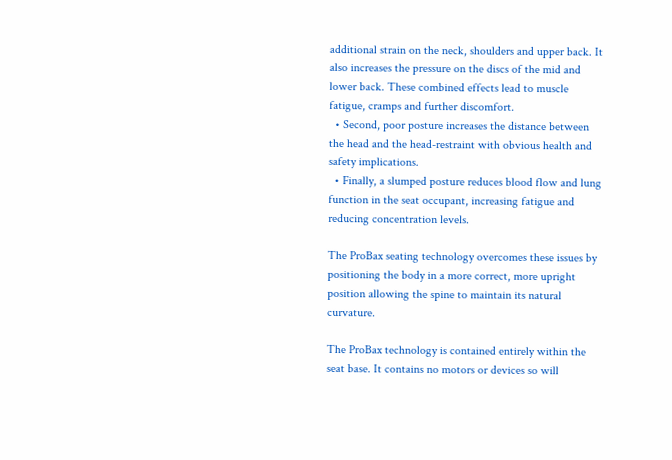additional strain on the neck, shoulders and upper back. It also increases the pressure on the discs of the mid and lower back. These combined effects lead to muscle fatigue, cramps and further discomfort.
  • Second, poor posture increases the distance between the head and the head-restraint with obvious health and safety implications.
  • Finally, a slumped posture reduces blood flow and lung function in the seat occupant, increasing fatigue and reducing concentration levels.

The ProBax seating technology overcomes these issues by positioning the body in a more correct, more upright position allowing the spine to maintain its natural curvature.

The ProBax technology is contained entirely within the seat base. It contains no motors or devices so will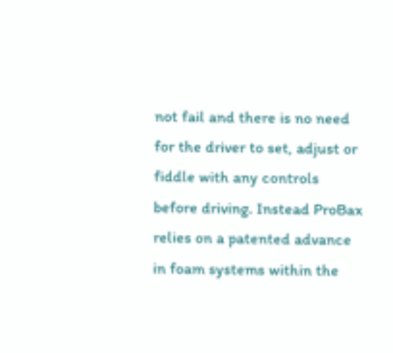not fail and there is no need for the driver to set, adjust or fiddle with any controls before driving. Instead ProBax relies on a patented advance in foam systems within the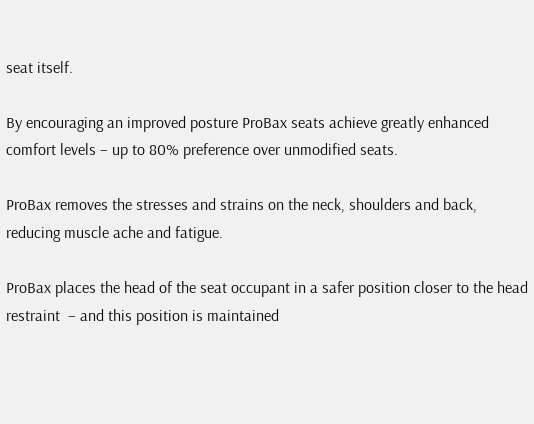seat itself.

By encouraging an improved posture ProBax seats achieve greatly enhanced comfort levels – up to 80% preference over unmodified seats.

ProBax removes the stresses and strains on the neck, shoulders and back, reducing muscle ache and fatigue.

ProBax places the head of the seat occupant in a safer position closer to the head restraint  – and this position is maintained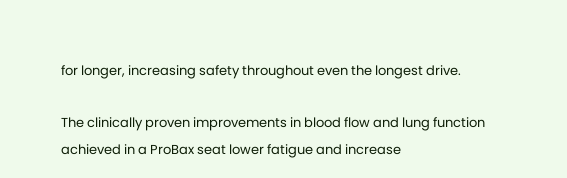for longer, increasing safety throughout even the longest drive.

The clinically proven improvements in blood flow and lung function achieved in a ProBax seat lower fatigue and increase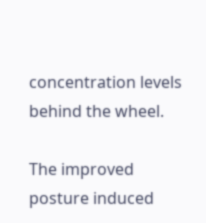concentration levels behind the wheel.

The improved posture induced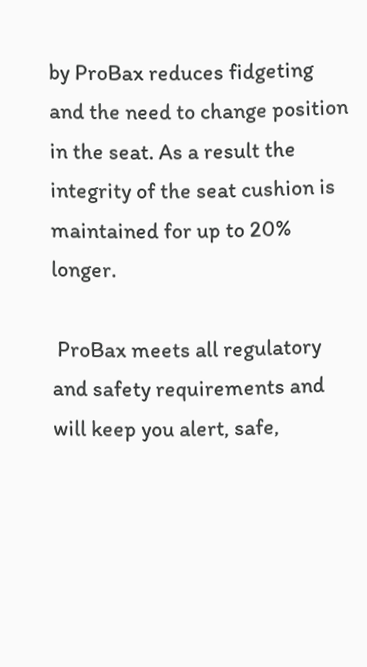by ProBax reduces fidgeting and the need to change position in the seat. As a result the integrity of the seat cushion is maintained for up to 20% longer.

 ProBax meets all regulatory and safety requirements and will keep you alert, safe,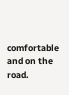comfortable and on the road.